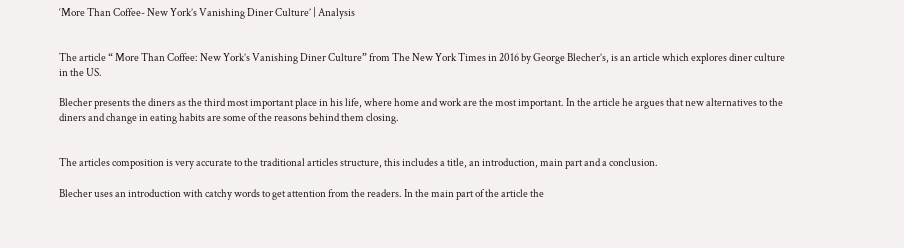‘More Than Coffee- New York’s Vanishing Diner Culture’ | Analysis


The article “ More Than Coffee: New York’s Vanishing Diner Culture” from The New York Times in 2016 by George Blecher’s, is an article which explores diner culture in the US.

Blecher presents the diners as the third most important place in his life, where home and work are the most important. In the article he argues that new alternatives to the diners and change in eating habits are some of the reasons behind them closing.


The articles composition is very accurate to the traditional articles structure, this includes a title, an introduction, main part and a conclusion.

Blecher uses an introduction with catchy words to get attention from the readers. In the main part of the article the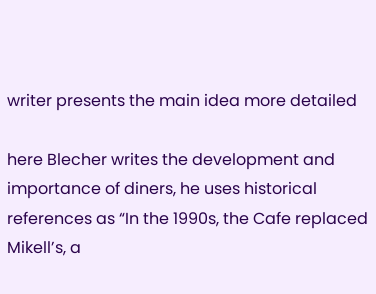writer presents the main idea more detailed

here Blecher writes the development and importance of diners, he uses historical references as “In the 1990s, the Cafe replaced Mikell’s, a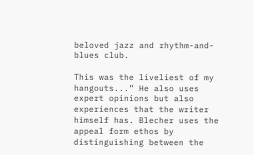beloved jazz and rhythm-and-blues club.

This was the liveliest of my hangouts...” He also uses expert opinions but also experiences that the writer himself has. Blecher uses the appeal form ethos by distinguishing between the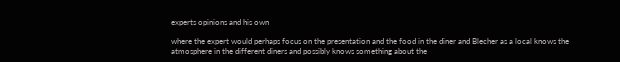experts opinions and his own

where the expert would perhaps focus on the presentation and the food in the diner and Blecher as a local knows the atmosphere in the different diners and possibly knows something about the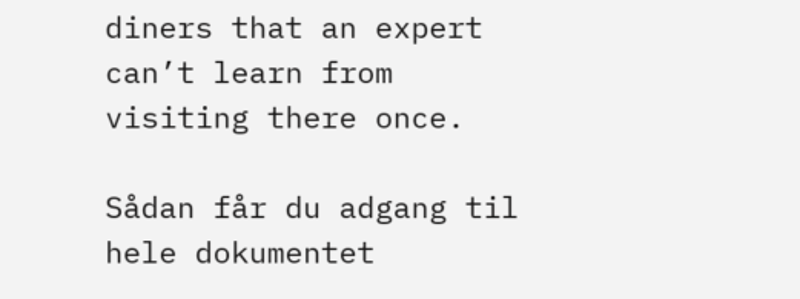diners that an expert can’t learn from visiting there once.

Sådan får du adgang til hele dokumentet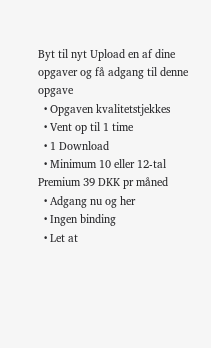Byt til nyt Upload en af dine opgaver og få adgang til denne opgave
  • Opgaven kvalitetstjekkes
  • Vent op til 1 time
  • 1 Download
  • Minimum 10 eller 12-tal
Premium 39 DKK pr måned
  • Adgang nu og her
  • Ingen binding
  • Let at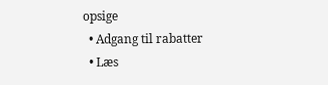opsige
  • Adgang til rabatter
  • Læs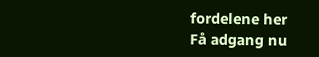fordelene her
Få adgang nu